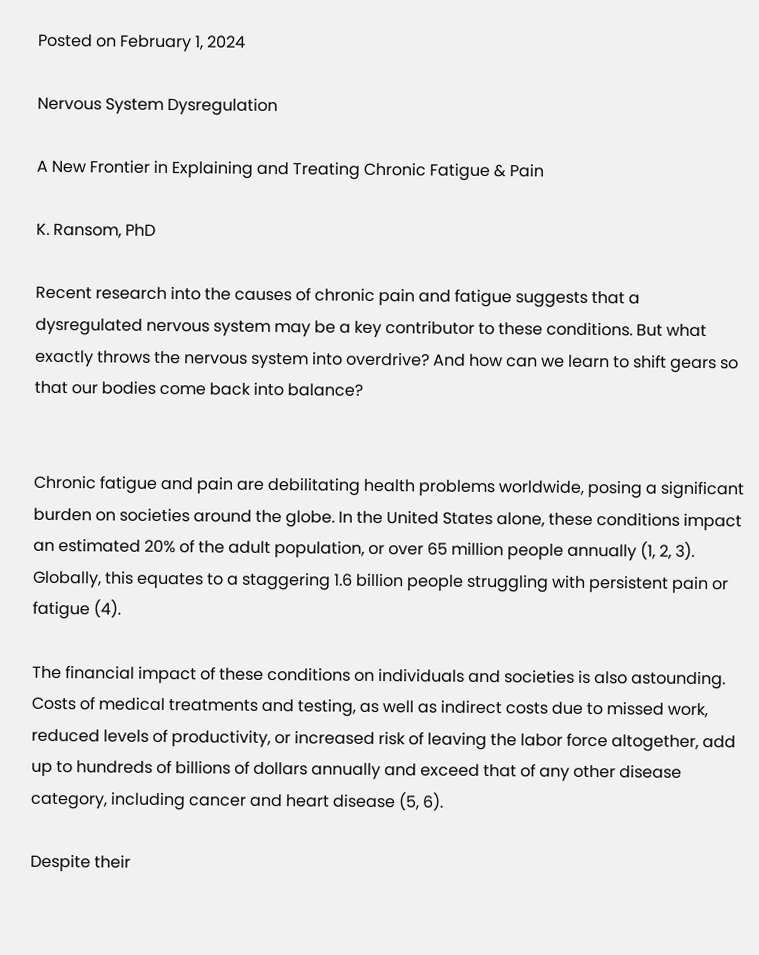Posted on February 1, 2024

Nervous System Dysregulation

A New Frontier in Explaining and Treating Chronic Fatigue & Pain

K. Ransom, PhD

Recent research into the causes of chronic pain and fatigue suggests that a dysregulated nervous system may be a key contributor to these conditions. But what exactly throws the nervous system into overdrive? And how can we learn to shift gears so that our bodies come back into balance?


Chronic fatigue and pain are debilitating health problems worldwide, posing a significant burden on societies around the globe. In the United States alone, these conditions impact an estimated 20% of the adult population, or over 65 million people annually (1, 2, 3). Globally, this equates to a staggering 1.6 billion people struggling with persistent pain or fatigue (4).

The financial impact of these conditions on individuals and societies is also astounding. Costs of medical treatments and testing, as well as indirect costs due to missed work, reduced levels of productivity, or increased risk of leaving the labor force altogether, add up to hundreds of billions of dollars annually and exceed that of any other disease category, including cancer and heart disease (5, 6).

Despite their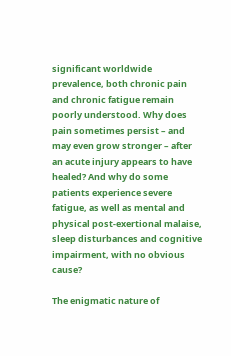significant worldwide prevalence, both chronic pain and chronic fatigue remain poorly understood. Why does pain sometimes persist – and may even grow stronger – after an acute injury appears to have healed? And why do some patients experience severe fatigue, as well as mental and physical post-exertional malaise, sleep disturbances and cognitive impairment, with no obvious cause?

The enigmatic nature of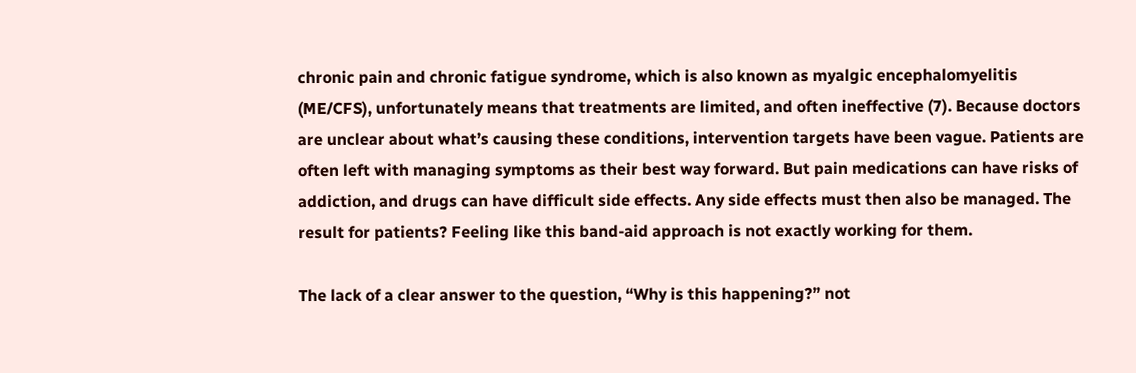chronic pain and chronic fatigue syndrome, which is also known as myalgic encephalomyelitis (ME/CFS), unfortunately means that treatments are limited, and often ineffective (7). Because doctors are unclear about what’s causing these conditions, intervention targets have been vague. Patients are often left with managing symptoms as their best way forward. But pain medications can have risks of addiction, and drugs can have difficult side effects. Any side effects must then also be managed. The result for patients? Feeling like this band-aid approach is not exactly working for them.

The lack of a clear answer to the question, “Why is this happening?” not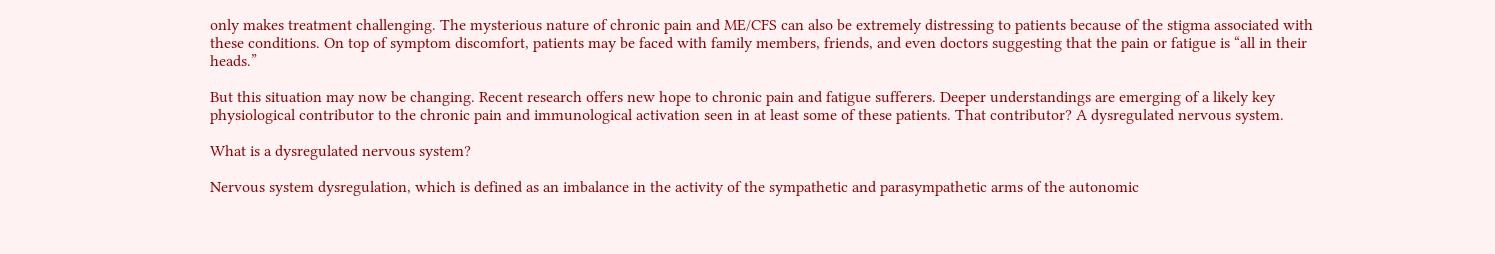only makes treatment challenging. The mysterious nature of chronic pain and ME/CFS can also be extremely distressing to patients because of the stigma associated with these conditions. On top of symptom discomfort, patients may be faced with family members, friends, and even doctors suggesting that the pain or fatigue is “all in their heads.”

But this situation may now be changing. Recent research offers new hope to chronic pain and fatigue sufferers. Deeper understandings are emerging of a likely key physiological contributor to the chronic pain and immunological activation seen in at least some of these patients. That contributor? A dysregulated nervous system.

What is a dysregulated nervous system?

Nervous system dysregulation, which is defined as an imbalance in the activity of the sympathetic and parasympathetic arms of the autonomic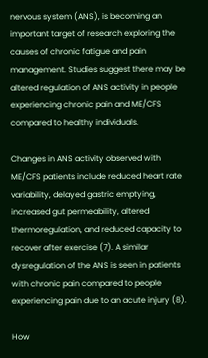nervous system (ANS), is becoming an important target of research exploring the causes of chronic fatigue and pain management. Studies suggest there may be altered regulation of ANS activity in people experiencing chronic pain and ME/CFS compared to healthy individuals.

Changes in ANS activity observed with ME/CFS patients include reduced heart rate variability, delayed gastric emptying, increased gut permeability, altered thermoregulation, and reduced capacity to recover after exercise (7). A similar dysregulation of the ANS is seen in patients with chronic pain compared to people experiencing pain due to an acute injury (8).

How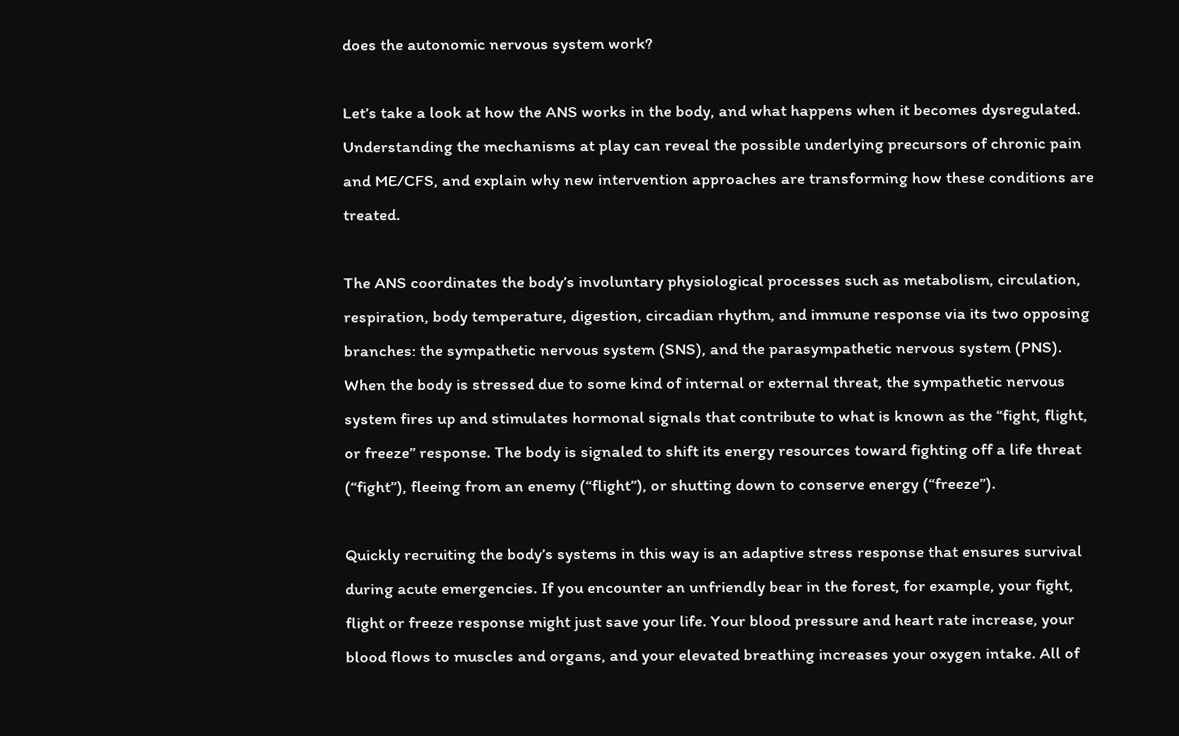does the autonomic nervous system work?

Let’s take a look at how the ANS works in the body, and what happens when it becomes dysregulated. Understanding the mechanisms at play can reveal the possible underlying precursors of chronic pain and ME/CFS, and explain why new intervention approaches are transforming how these conditions are treated.

The ANS coordinates the body’s involuntary physiological processes such as metabolism, circulation, respiration, body temperature, digestion, circadian rhythm, and immune response via its two opposing branches: the sympathetic nervous system (SNS), and the parasympathetic nervous system (PNS). When the body is stressed due to some kind of internal or external threat, the sympathetic nervous system fires up and stimulates hormonal signals that contribute to what is known as the “fight, flight, or freeze” response. The body is signaled to shift its energy resources toward fighting off a life threat (“fight”), fleeing from an enemy (“flight”), or shutting down to conserve energy (“freeze”).

Quickly recruiting the body’s systems in this way is an adaptive stress response that ensures survival during acute emergencies. If you encounter an unfriendly bear in the forest, for example, your fight, flight or freeze response might just save your life. Your blood pressure and heart rate increase, your blood flows to muscles and organs, and your elevated breathing increases your oxygen intake. All of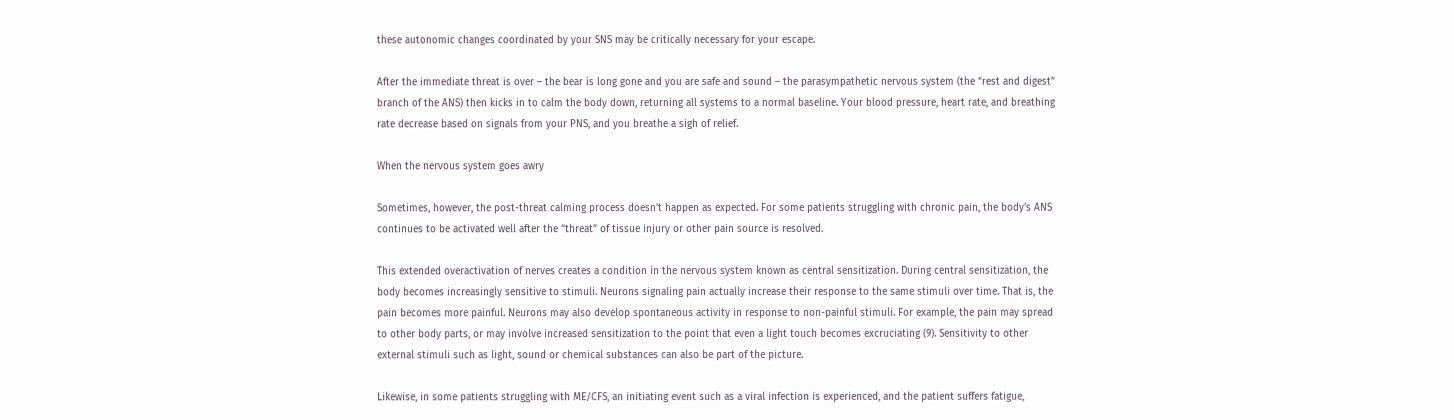these autonomic changes coordinated by your SNS may be critically necessary for your escape.

After the immediate threat is over – the bear is long gone and you are safe and sound – the parasympathetic nervous system (the “rest and digest” branch of the ANS) then kicks in to calm the body down, returning all systems to a normal baseline. Your blood pressure, heart rate, and breathing rate decrease based on signals from your PNS, and you breathe a sigh of relief.

When the nervous system goes awry

Sometimes, however, the post-threat calming process doesn’t happen as expected. For some patients struggling with chronic pain, the body’s ANS continues to be activated well after the “threat” of tissue injury or other pain source is resolved.

This extended overactivation of nerves creates a condition in the nervous system known as central sensitization. During central sensitization, the body becomes increasingly sensitive to stimuli. Neurons signaling pain actually increase their response to the same stimuli over time. That is, the pain becomes more painful. Neurons may also develop spontaneous activity in response to non-painful stimuli. For example, the pain may spread to other body parts, or may involve increased sensitization to the point that even a light touch becomes excruciating (9). Sensitivity to other external stimuli such as light, sound or chemical substances can also be part of the picture.

Likewise, in some patients struggling with ME/CFS, an initiating event such as a viral infection is experienced, and the patient suffers fatigue,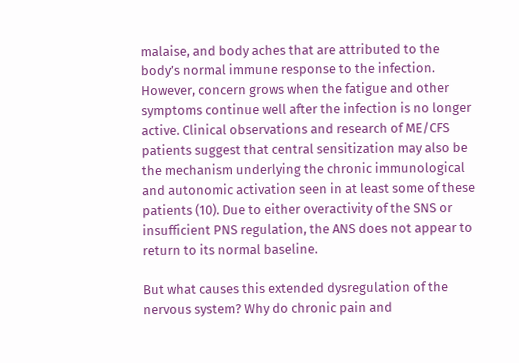malaise, and body aches that are attributed to the body’s normal immune response to the infection. However, concern grows when the fatigue and other symptoms continue well after the infection is no longer active. Clinical observations and research of ME/CFS patients suggest that central sensitization may also be the mechanism underlying the chronic immunological and autonomic activation seen in at least some of these patients (10). Due to either overactivity of the SNS or insufficient PNS regulation, the ANS does not appear to return to its normal baseline.

But what causes this extended dysregulation of the nervous system? Why do chronic pain and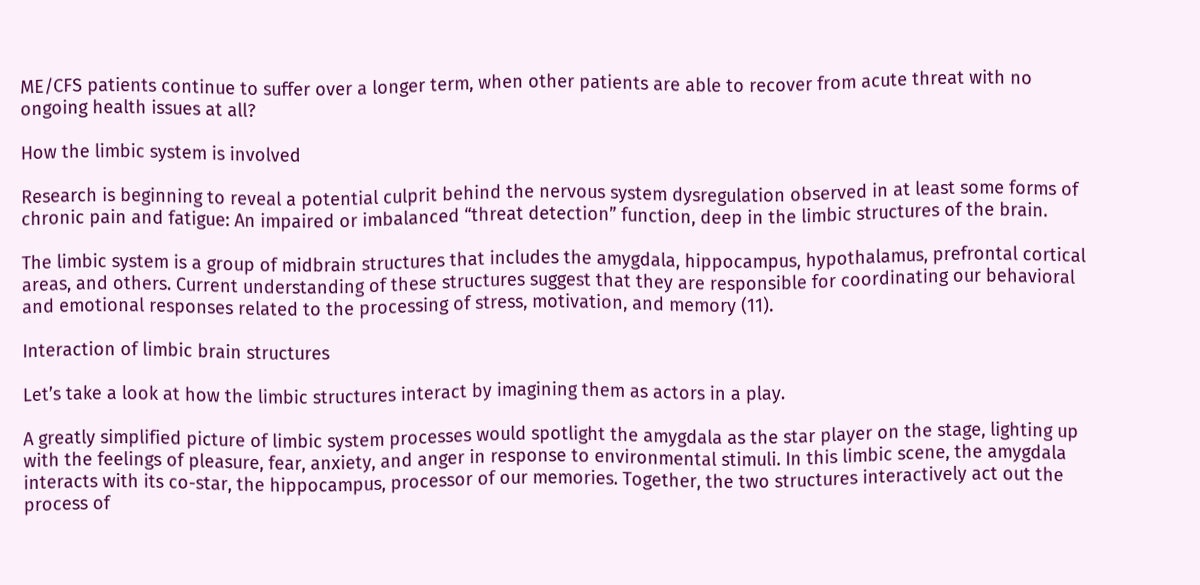ME/CFS patients continue to suffer over a longer term, when other patients are able to recover from acute threat with no ongoing health issues at all?

How the limbic system is involved

Research is beginning to reveal a potential culprit behind the nervous system dysregulation observed in at least some forms of chronic pain and fatigue: An impaired or imbalanced “threat detection” function, deep in the limbic structures of the brain.

The limbic system is a group of midbrain structures that includes the amygdala, hippocampus, hypothalamus, prefrontal cortical areas, and others. Current understanding of these structures suggest that they are responsible for coordinating our behavioral and emotional responses related to the processing of stress, motivation, and memory (11).

Interaction of limbic brain structures

Let’s take a look at how the limbic structures interact by imagining them as actors in a play.

A greatly simplified picture of limbic system processes would spotlight the amygdala as the star player on the stage, lighting up with the feelings of pleasure, fear, anxiety, and anger in response to environmental stimuli. In this limbic scene, the amygdala interacts with its co-star, the hippocampus, processor of our memories. Together, the two structures interactively act out the process of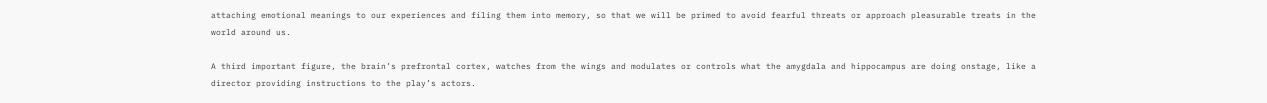attaching emotional meanings to our experiences and filing them into memory, so that we will be primed to avoid fearful threats or approach pleasurable treats in the world around us.

A third important figure, the brain’s prefrontal cortex, watches from the wings and modulates or controls what the amygdala and hippocampus are doing onstage, like a director providing instructions to the play’s actors.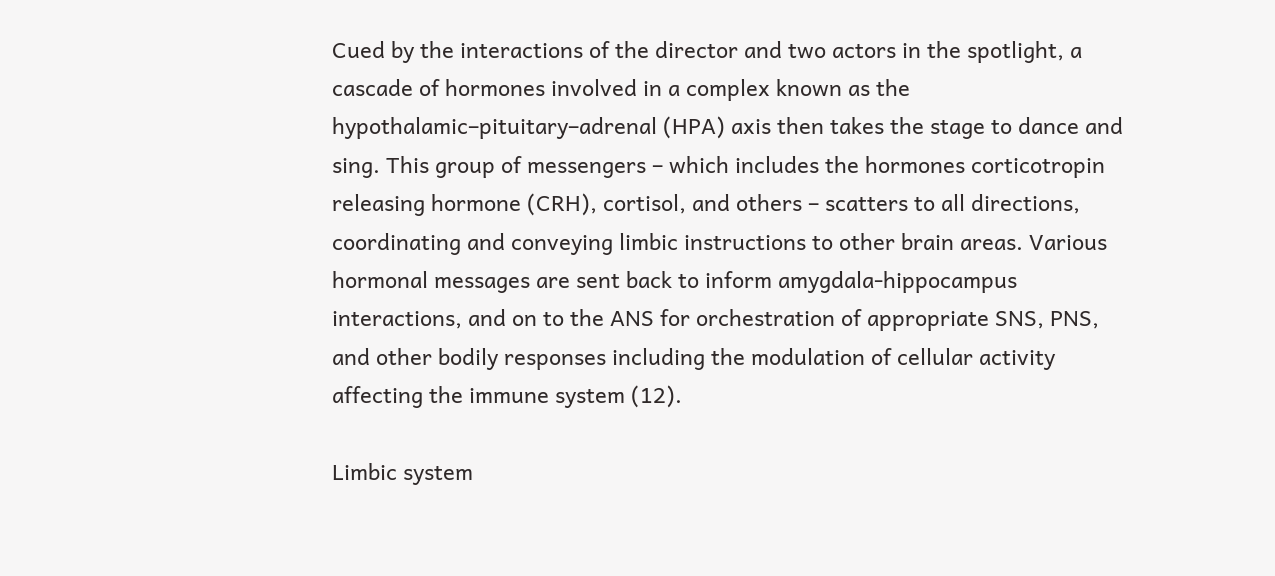Cued by the interactions of the director and two actors in the spotlight, a cascade of hormones involved in a complex known as the hypothalamic–pituitary–adrenal (HPA) axis then takes the stage to dance and sing. This group of messengers – which includes the hormones corticotropin releasing hormone (CRH), cortisol, and others – scatters to all directions, coordinating and conveying limbic instructions to other brain areas. Various hormonal messages are sent back to inform amygdala-hippocampus interactions, and on to the ANS for orchestration of appropriate SNS, PNS, and other bodily responses including the modulation of cellular activity affecting the immune system (12).

Limbic system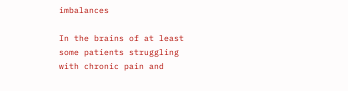imbalances

In the brains of at least some patients struggling with chronic pain and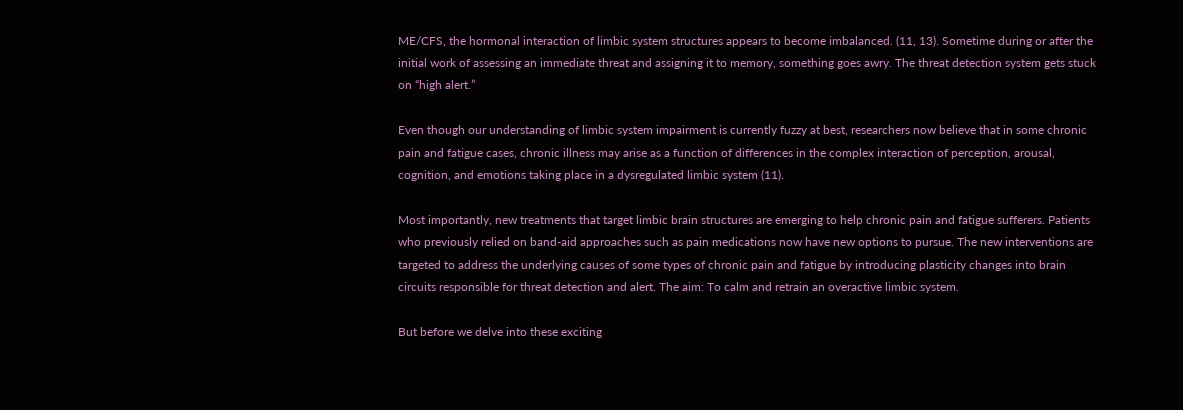ME/CFS, the hormonal interaction of limbic system structures appears to become imbalanced. (11, 13). Sometime during or after the initial work of assessing an immediate threat and assigning it to memory, something goes awry. The threat detection system gets stuck on “high alert.”

Even though our understanding of limbic system impairment is currently fuzzy at best, researchers now believe that in some chronic pain and fatigue cases, chronic illness may arise as a function of differences in the complex interaction of perception, arousal, cognition, and emotions taking place in a dysregulated limbic system (11).

Most importantly, new treatments that target limbic brain structures are emerging to help chronic pain and fatigue sufferers. Patients who previously relied on band-aid approaches such as pain medications now have new options to pursue. The new interventions are targeted to address the underlying causes of some types of chronic pain and fatigue by introducing plasticity changes into brain circuits responsible for threat detection and alert. The aim: To calm and retrain an overactive limbic system.

But before we delve into these exciting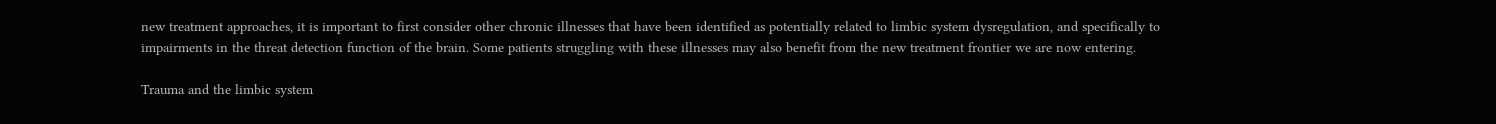new treatment approaches, it is important to first consider other chronic illnesses that have been identified as potentially related to limbic system dysregulation, and specifically to impairments in the threat detection function of the brain. Some patients struggling with these illnesses may also benefit from the new treatment frontier we are now entering.

Trauma and the limbic system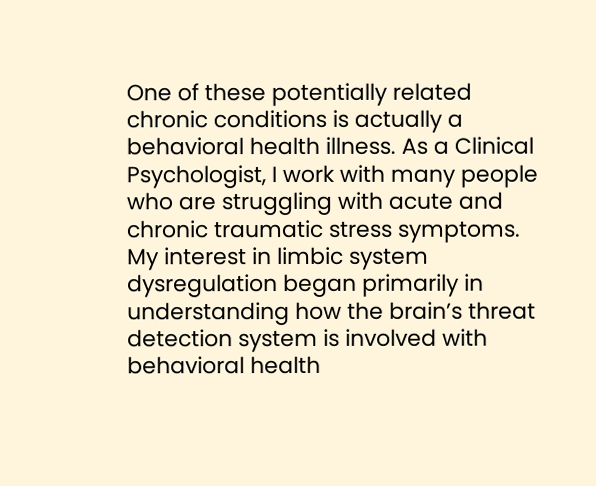One of these potentially related chronic conditions is actually a behavioral health illness. As a Clinical Psychologist, I work with many people who are struggling with acute and chronic traumatic stress symptoms. My interest in limbic system dysregulation began primarily in understanding how the brain’s threat detection system is involved with behavioral health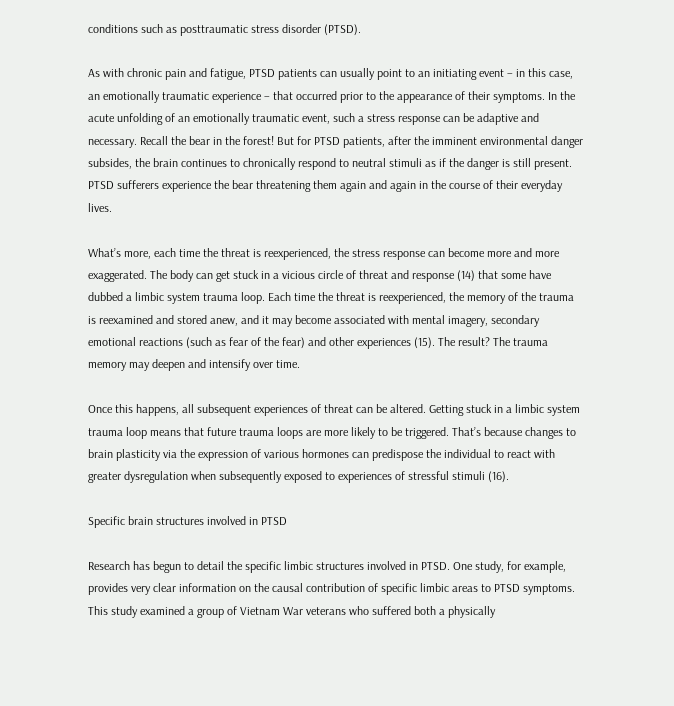conditions such as posttraumatic stress disorder (PTSD).

As with chronic pain and fatigue, PTSD patients can usually point to an initiating event – in this case, an emotionally traumatic experience – that occurred prior to the appearance of their symptoms. In the acute unfolding of an emotionally traumatic event, such a stress response can be adaptive and necessary. Recall the bear in the forest! But for PTSD patients, after the imminent environmental danger subsides, the brain continues to chronically respond to neutral stimuli as if the danger is still present. PTSD sufferers experience the bear threatening them again and again in the course of their everyday lives.

What’s more, each time the threat is reexperienced, the stress response can become more and more exaggerated. The body can get stuck in a vicious circle of threat and response (14) that some have dubbed a limbic system trauma loop. Each time the threat is reexperienced, the memory of the trauma is reexamined and stored anew, and it may become associated with mental imagery, secondary emotional reactions (such as fear of the fear) and other experiences (15). The result? The trauma memory may deepen and intensify over time.

Once this happens, all subsequent experiences of threat can be altered. Getting stuck in a limbic system trauma loop means that future trauma loops are more likely to be triggered. That’s because changes to brain plasticity via the expression of various hormones can predispose the individual to react with greater dysregulation when subsequently exposed to experiences of stressful stimuli (16).

Specific brain structures involved in PTSD

Research has begun to detail the specific limbic structures involved in PTSD. One study, for example, provides very clear information on the causal contribution of specific limbic areas to PTSD symptoms. This study examined a group of Vietnam War veterans who suffered both a physically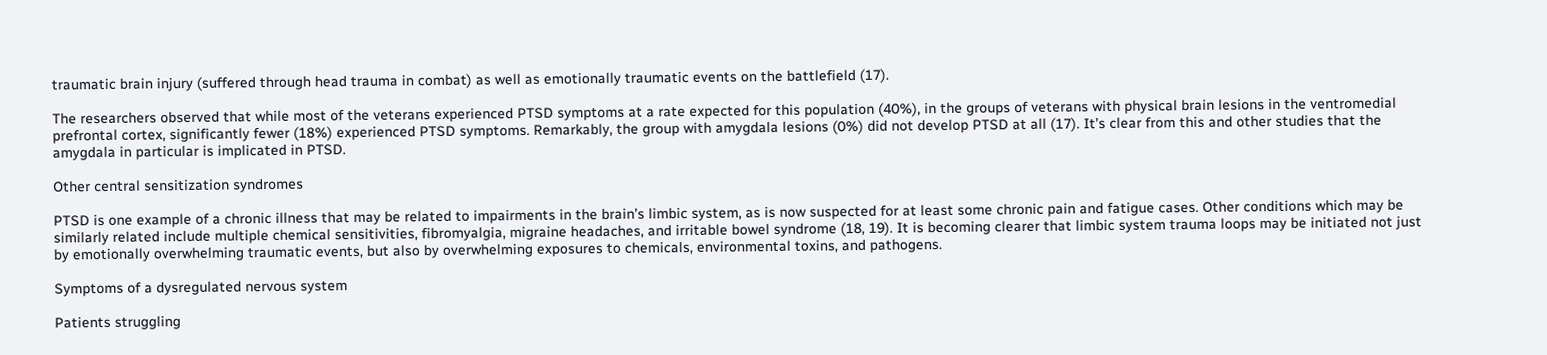traumatic brain injury (suffered through head trauma in combat) as well as emotionally traumatic events on the battlefield (17).

The researchers observed that while most of the veterans experienced PTSD symptoms at a rate expected for this population (40%), in the groups of veterans with physical brain lesions in the ventromedial prefrontal cortex, significantly fewer (18%) experienced PTSD symptoms. Remarkably, the group with amygdala lesions (0%) did not develop PTSD at all (17). It’s clear from this and other studies that the amygdala in particular is implicated in PTSD.

Other central sensitization syndromes

PTSD is one example of a chronic illness that may be related to impairments in the brain’s limbic system, as is now suspected for at least some chronic pain and fatigue cases. Other conditions which may be similarly related include multiple chemical sensitivities, fibromyalgia, migraine headaches, and irritable bowel syndrome (18, 19). It is becoming clearer that limbic system trauma loops may be initiated not just by emotionally overwhelming traumatic events, but also by overwhelming exposures to chemicals, environmental toxins, and pathogens.

Symptoms of a dysregulated nervous system

Patients struggling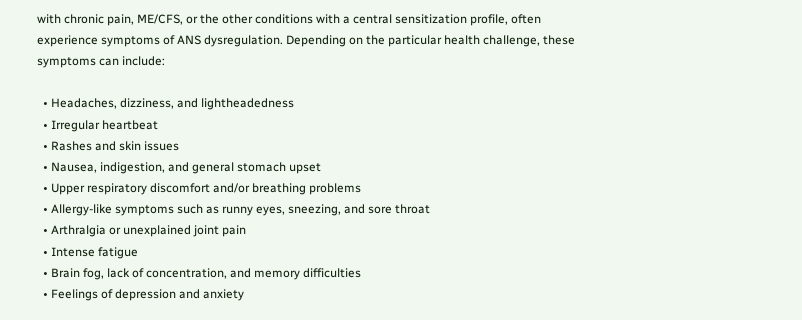with chronic pain, ME/CFS, or the other conditions with a central sensitization profile, often experience symptoms of ANS dysregulation. Depending on the particular health challenge, these symptoms can include:

  • Headaches, dizziness, and lightheadedness
  • Irregular heartbeat
  • Rashes and skin issues
  • Nausea, indigestion, and general stomach upset
  • Upper respiratory discomfort and/or breathing problems
  • Allergy-like symptoms such as runny eyes, sneezing, and sore throat
  • Arthralgia or unexplained joint pain
  • Intense fatigue
  • Brain fog, lack of concentration, and memory difficulties
  • Feelings of depression and anxiety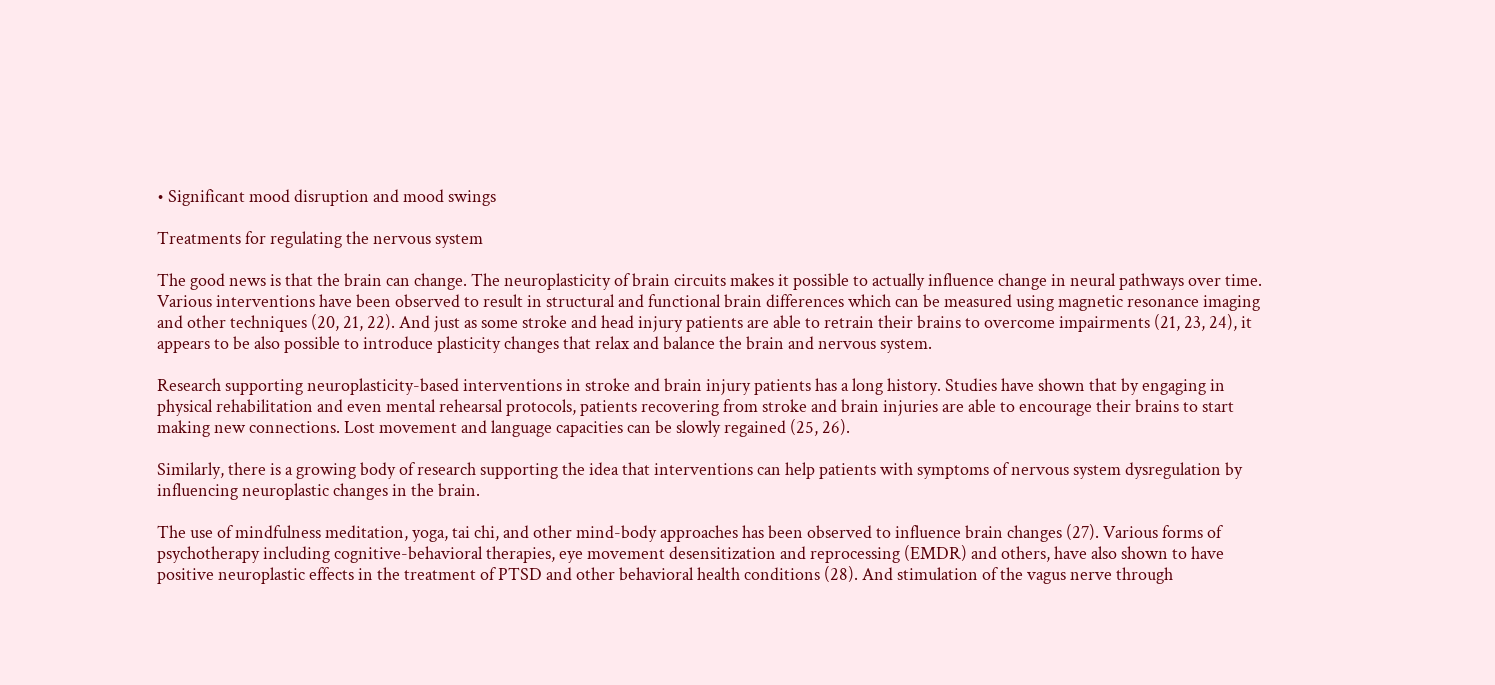• Significant mood disruption and mood swings

Treatments for regulating the nervous system

The good news is that the brain can change. The neuroplasticity of brain circuits makes it possible to actually influence change in neural pathways over time. Various interventions have been observed to result in structural and functional brain differences which can be measured using magnetic resonance imaging and other techniques (20, 21, 22). And just as some stroke and head injury patients are able to retrain their brains to overcome impairments (21, 23, 24), it appears to be also possible to introduce plasticity changes that relax and balance the brain and nervous system.

Research supporting neuroplasticity-based interventions in stroke and brain injury patients has a long history. Studies have shown that by engaging in physical rehabilitation and even mental rehearsal protocols, patients recovering from stroke and brain injuries are able to encourage their brains to start making new connections. Lost movement and language capacities can be slowly regained (25, 26).

Similarly, there is a growing body of research supporting the idea that interventions can help patients with symptoms of nervous system dysregulation by influencing neuroplastic changes in the brain.

The use of mindfulness meditation, yoga, tai chi, and other mind-body approaches has been observed to influence brain changes (27). Various forms of psychotherapy including cognitive-behavioral therapies, eye movement desensitization and reprocessing (EMDR) and others, have also shown to have positive neuroplastic effects in the treatment of PTSD and other behavioral health conditions (28). And stimulation of the vagus nerve through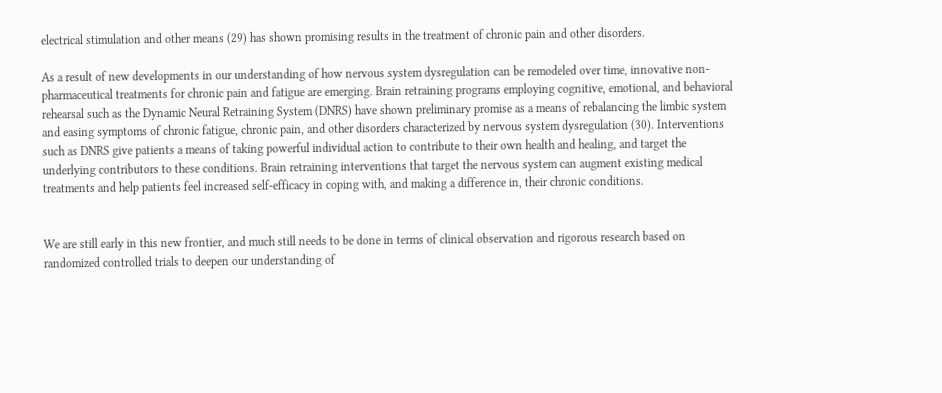electrical stimulation and other means (29) has shown promising results in the treatment of chronic pain and other disorders.

As a result of new developments in our understanding of how nervous system dysregulation can be remodeled over time, innovative non-pharmaceutical treatments for chronic pain and fatigue are emerging. Brain retraining programs employing cognitive, emotional, and behavioral rehearsal such as the Dynamic Neural Retraining System (DNRS) have shown preliminary promise as a means of rebalancing the limbic system and easing symptoms of chronic fatigue, chronic pain, and other disorders characterized by nervous system dysregulation (30). Interventions such as DNRS give patients a means of taking powerful individual action to contribute to their own health and healing, and target the underlying contributors to these conditions. Brain retraining interventions that target the nervous system can augment existing medical treatments and help patients feel increased self-efficacy in coping with, and making a difference in, their chronic conditions.


We are still early in this new frontier, and much still needs to be done in terms of clinical observation and rigorous research based on randomized controlled trials to deepen our understanding of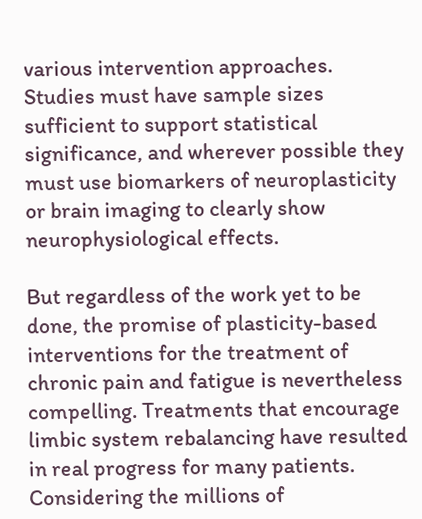various intervention approaches. Studies must have sample sizes sufficient to support statistical significance, and wherever possible they must use biomarkers of neuroplasticity or brain imaging to clearly show neurophysiological effects.

But regardless of the work yet to be done, the promise of plasticity-based interventions for the treatment of chronic pain and fatigue is nevertheless compelling. Treatments that encourage limbic system rebalancing have resulted in real progress for many patients. Considering the millions of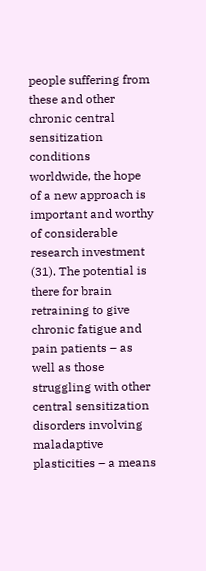people suffering from these and other chronic central sensitization conditions worldwide, the hope of a new approach is important and worthy of considerable research investment (31). The potential is there for brain retraining to give chronic fatigue and pain patients – as well as those struggling with other central sensitization disorders involving maladaptive plasticities – a means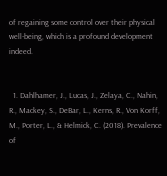of regaining some control over their physical well-being, which is a profound development indeed.


  1. Dahlhamer, J., Lucas, J., Zelaya, C., Nahin, R., Mackey, S., DeBar, L., Kerns, R., Von Korff, M., Porter, L., & Helmick, C. (2018). Prevalence of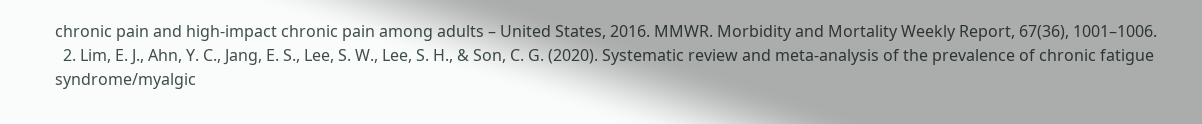chronic pain and high-impact chronic pain among adults – United States, 2016. MMWR. Morbidity and Mortality Weekly Report, 67(36), 1001–1006.
  2. Lim, E. J., Ahn, Y. C., Jang, E. S., Lee, S. W., Lee, S. H., & Son, C. G. (2020). Systematic review and meta-analysis of the prevalence of chronic fatigue syndrome/myalgic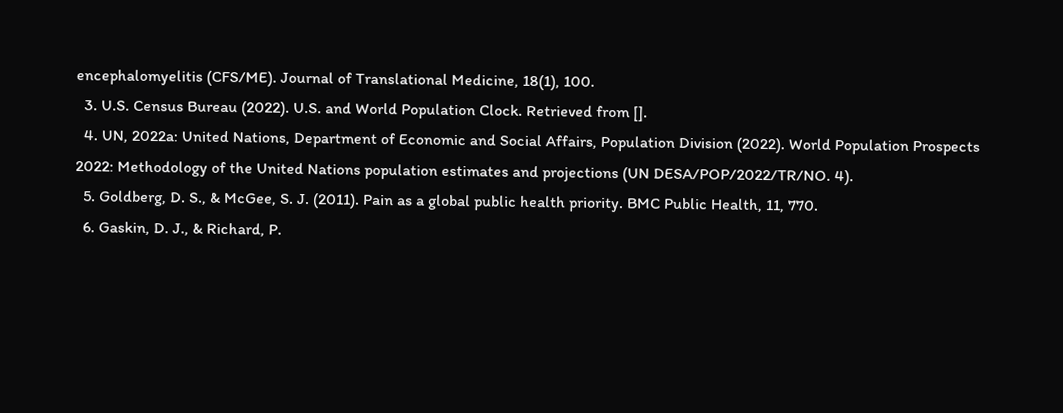encephalomyelitis (CFS/ME). Journal of Translational Medicine, 18(1), 100.
  3. U.S. Census Bureau (2022). U.S. and World Population Clock. Retrieved from [].
  4. UN, 2022a: United Nations, Department of Economic and Social Affairs, Population Division (2022). World Population Prospects 2022: Methodology of the United Nations population estimates and projections (UN DESA/POP/2022/TR/NO. 4).
  5. Goldberg, D. S., & McGee, S. J. (2011). Pain as a global public health priority. BMC Public Health, 11, 770.
  6. Gaskin, D. J., & Richard, P.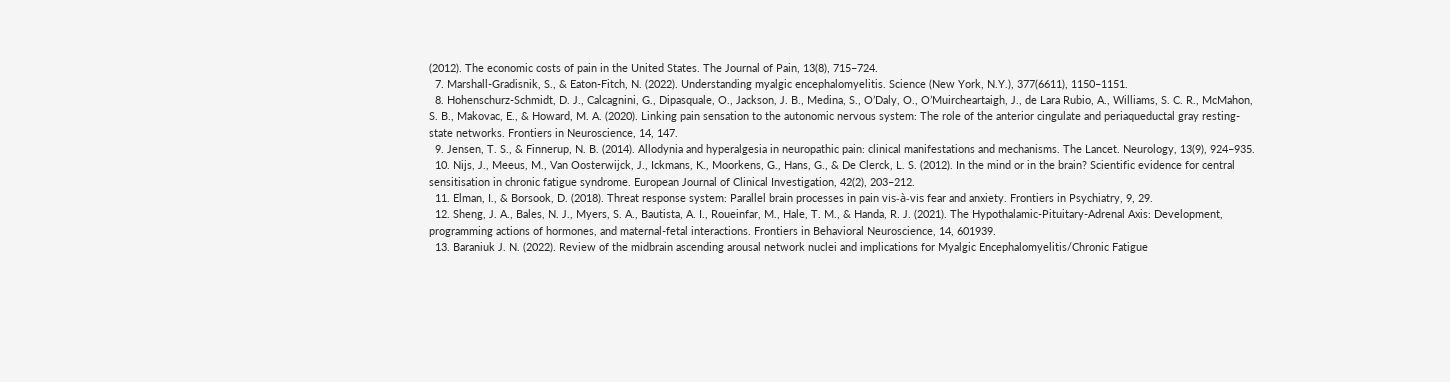(2012). The economic costs of pain in the United States. The Journal of Pain, 13(8), 715–724.
  7. Marshall-Gradisnik, S., & Eaton-Fitch, N. (2022). Understanding myalgic encephalomyelitis. Science (New York, N.Y.), 377(6611), 1150–1151.
  8. Hohenschurz-Schmidt, D. J., Calcagnini, G., Dipasquale, O., Jackson, J. B., Medina, S., O’Daly, O., O’Muircheartaigh, J., de Lara Rubio, A., Williams, S. C. R., McMahon, S. B., Makovac, E., & Howard, M. A. (2020). Linking pain sensation to the autonomic nervous system: The role of the anterior cingulate and periaqueductal gray resting-state networks. Frontiers in Neuroscience, 14, 147.
  9. Jensen, T. S., & Finnerup, N. B. (2014). Allodynia and hyperalgesia in neuropathic pain: clinical manifestations and mechanisms. The Lancet. Neurology, 13(9), 924–935.
  10. Nijs, J., Meeus, M., Van Oosterwijck, J., Ickmans, K., Moorkens, G., Hans, G., & De Clerck, L. S. (2012). In the mind or in the brain? Scientific evidence for central sensitisation in chronic fatigue syndrome. European Journal of Clinical Investigation, 42(2), 203–212.
  11. Elman, I., & Borsook, D. (2018). Threat response system: Parallel brain processes in pain vis-à-vis fear and anxiety. Frontiers in Psychiatry, 9, 29.
  12. Sheng, J. A., Bales, N. J., Myers, S. A., Bautista, A. I., Roueinfar, M., Hale, T. M., & Handa, R. J. (2021). The Hypothalamic-Pituitary-Adrenal Axis: Development, programming actions of hormones, and maternal-fetal interactions. Frontiers in Behavioral Neuroscience, 14, 601939.
  13. Baraniuk J. N. (2022). Review of the midbrain ascending arousal network nuclei and implications for Myalgic Encephalomyelitis/Chronic Fatigue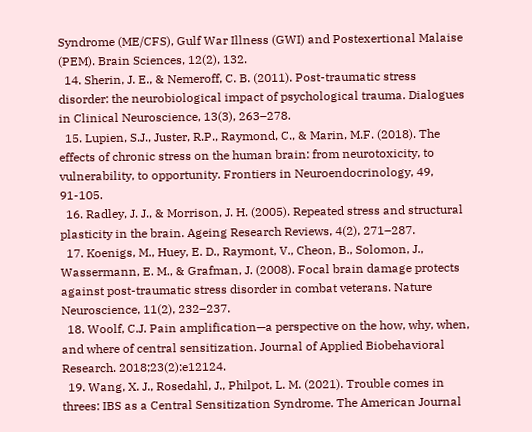Syndrome (ME/CFS), Gulf War Illness (GWI) and Postexertional Malaise (PEM). Brain Sciences, 12(2), 132.
  14. Sherin, J. E., & Nemeroff, C. B. (2011). Post-traumatic stress disorder: the neurobiological impact of psychological trauma. Dialogues in Clinical Neuroscience, 13(3), 263–278.
  15. Lupien, S.J., Juster, R.P., Raymond, C., & Marin, M.F. (2018). The effects of chronic stress on the human brain: from neurotoxicity, to vulnerability, to opportunity. Frontiers in Neuroendocrinology, 49, 91-105.
  16. Radley, J. J., & Morrison, J. H. (2005). Repeated stress and structural plasticity in the brain. Ageing Research Reviews, 4(2), 271–287.
  17. Koenigs, M., Huey, E. D., Raymont, V., Cheon, B., Solomon, J., Wassermann, E. M., & Grafman, J. (2008). Focal brain damage protects against post-traumatic stress disorder in combat veterans. Nature Neuroscience, 11(2), 232–237.
  18. Woolf, C.J. Pain amplification—a perspective on the how, why, when, and where of central sensitization. Journal of Applied Biobehavioral Research. 2018;23(2):e12124.
  19. Wang, X. J., Rosedahl, J., Philpot, L. M. (2021). Trouble comes in threes: IBS as a Central Sensitization Syndrome. The American Journal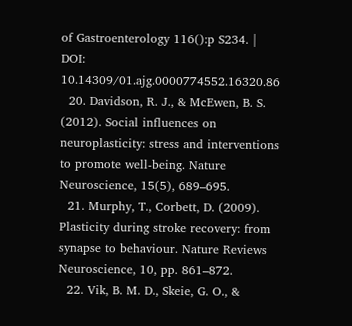of Gastroenterology 116():p S234. | DOI: 10.14309/01.ajg.0000774552.16320.86
  20. Davidson, R. J., & McEwen, B. S. (2012). Social influences on neuroplasticity: stress and interventions to promote well-being. Nature Neuroscience, 15(5), 689–695.
  21. Murphy, T., Corbett, D. (2009). Plasticity during stroke recovery: from synapse to behaviour. Nature Reviews Neuroscience, 10, pp. 861–872.
  22. Vik, B. M. D., Skeie, G. O., &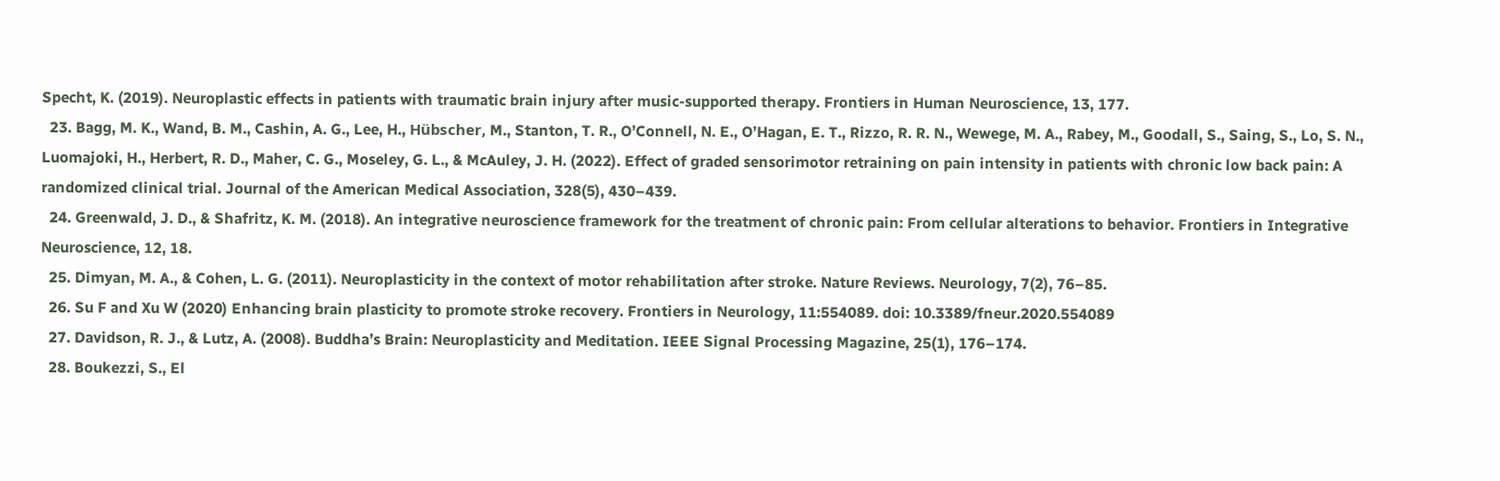Specht, K. (2019). Neuroplastic effects in patients with traumatic brain injury after music-supported therapy. Frontiers in Human Neuroscience, 13, 177.
  23. Bagg, M. K., Wand, B. M., Cashin, A. G., Lee, H., Hübscher, M., Stanton, T. R., O’Connell, N. E., O’Hagan, E. T., Rizzo, R. R. N., Wewege, M. A., Rabey, M., Goodall, S., Saing, S., Lo, S. N., Luomajoki, H., Herbert, R. D., Maher, C. G., Moseley, G. L., & McAuley, J. H. (2022). Effect of graded sensorimotor retraining on pain intensity in patients with chronic low back pain: A randomized clinical trial. Journal of the American Medical Association, 328(5), 430–439.
  24. Greenwald, J. D., & Shafritz, K. M. (2018). An integrative neuroscience framework for the treatment of chronic pain: From cellular alterations to behavior. Frontiers in Integrative Neuroscience, 12, 18.
  25. Dimyan, M. A., & Cohen, L. G. (2011). Neuroplasticity in the context of motor rehabilitation after stroke. Nature Reviews. Neurology, 7(2), 76–85.
  26. Su F and Xu W (2020) Enhancing brain plasticity to promote stroke recovery. Frontiers in Neurology, 11:554089. doi: 10.3389/fneur.2020.554089
  27. Davidson, R. J., & Lutz, A. (2008). Buddha’s Brain: Neuroplasticity and Meditation. IEEE Signal Processing Magazine, 25(1), 176–174.
  28. Boukezzi, S., El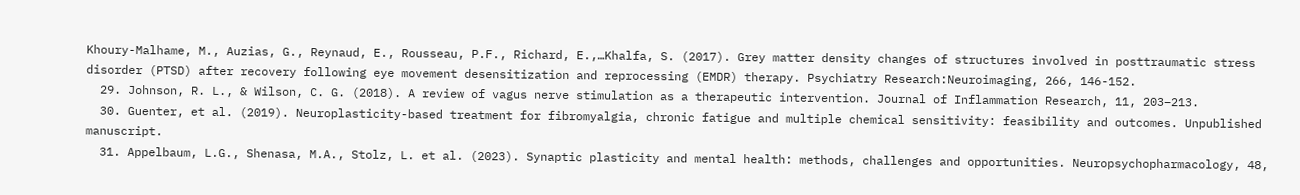Khoury-Malhame, M., Auzias, G., Reynaud, E., Rousseau, P.F., Richard, E.,…Khalfa, S. (2017). Grey matter density changes of structures involved in posttraumatic stress disorder (PTSD) after recovery following eye movement desensitization and reprocessing (EMDR) therapy. Psychiatry Research:Neuroimaging, 266, 146-152.
  29. Johnson, R. L., & Wilson, C. G. (2018). A review of vagus nerve stimulation as a therapeutic intervention. Journal of Inflammation Research, 11, 203–213.
  30. Guenter, et al. (2019). Neuroplasticity-based treatment for fibromyalgia, chronic fatigue and multiple chemical sensitivity: feasibility and outcomes. Unpublished manuscript.
  31. Appelbaum, L.G., Shenasa, M.A., Stolz, L. et al. (2023). Synaptic plasticity and mental health: methods, challenges and opportunities. Neuropsychopharmacology, 48,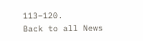113–120.
Back to all News